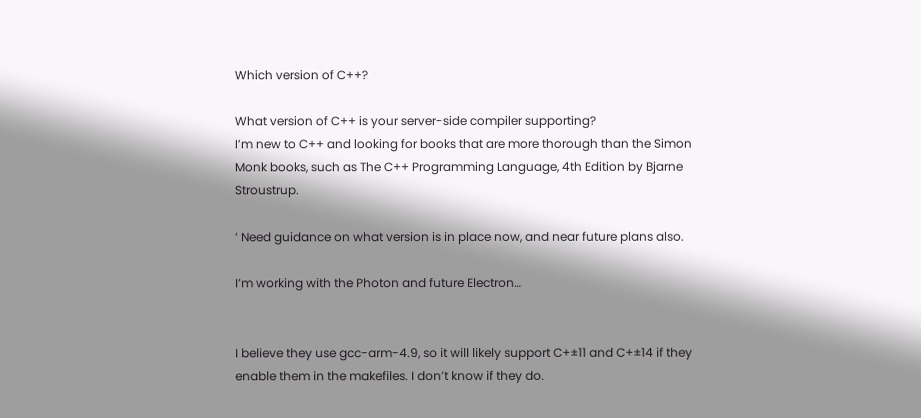Which version of C++?

What version of C++ is your server-side compiler supporting?
I’m new to C++ and looking for books that are more thorough than the Simon Monk books, such as The C++ Programming Language, 4th Edition by Bjarne Stroustrup.

’ Need guidance on what version is in place now, and near future plans also.

I’m working with the Photon and future Electron…


I believe they use gcc-arm-4.9, so it will likely support C+±11 and C+±14 if they enable them in the makefiles. I don’t know if they do.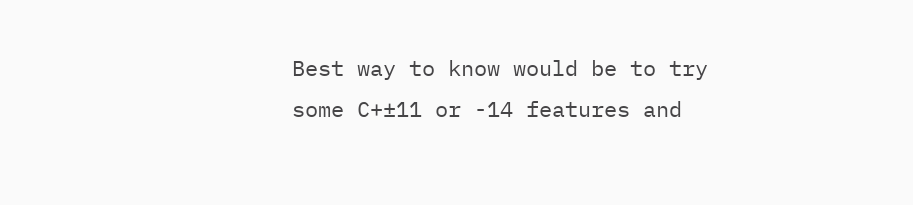Best way to know would be to try some C+±11 or -14 features and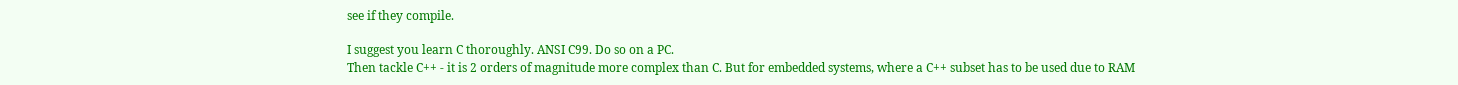see if they compile.

I suggest you learn C thoroughly. ANSI C99. Do so on a PC.
Then tackle C++ - it is 2 orders of magnitude more complex than C. But for embedded systems, where a C++ subset has to be used due to RAM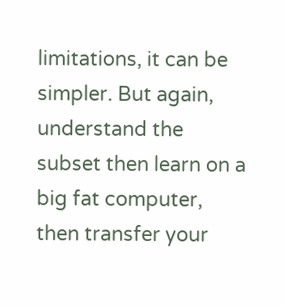limitations, it can be simpler. But again, understand the subset then learn on a big fat computer, then transfer your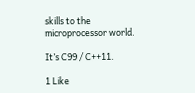skills to the microprocessor world.

It’s C99 / C++11.

1 Like